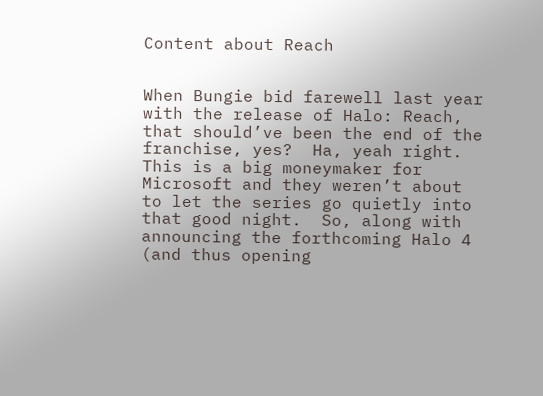Content about Reach


When Bungie bid farewell last year with the release of Halo: Reach, that should’ve been the end of the franchise, yes?  Ha, yeah right.  This is a big moneymaker for Microsoft and they weren’t about to let the series go quietly into that good night.  So, along with announcing the forthcoming Halo 4 (and thus opening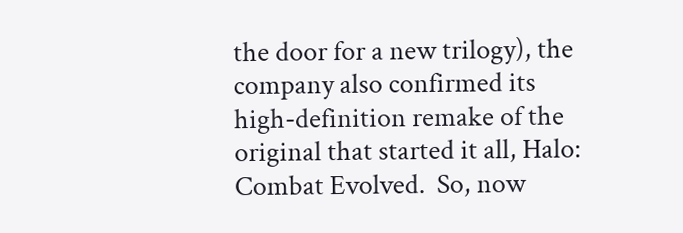the door for a new trilogy), the company also confirmed its high-definition remake of the original that started it all, Halo: Combat Evolved.  So, now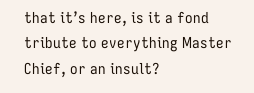that it’s here, is it a fond tribute to everything Master Chief, or an insult?